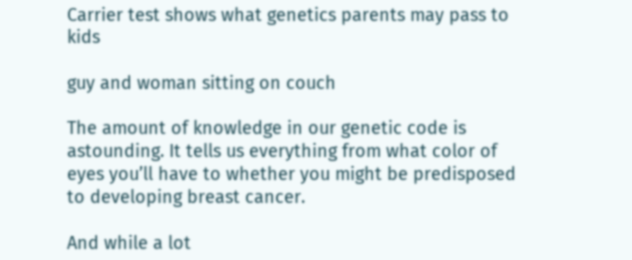Carrier test shows what genetics parents may pass to kids

guy and woman sitting on couch

The amount of knowledge in our genetic code is astounding. It tells us everything from what color of eyes you’ll have to whether you might be predisposed to developing breast cancer.

And while a lot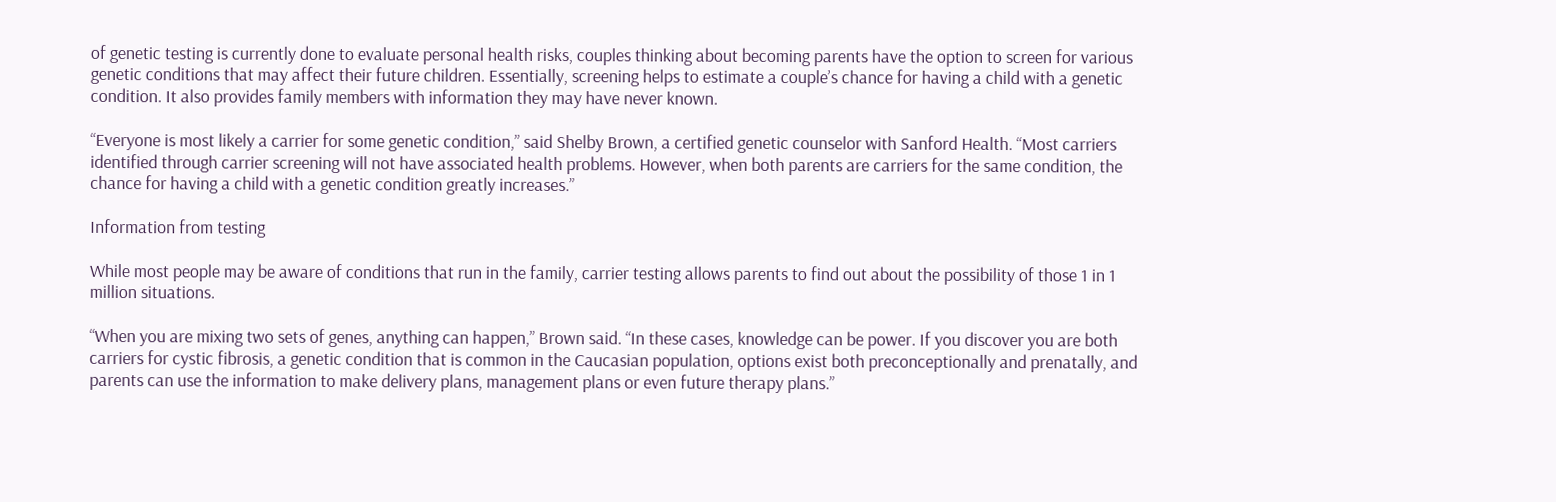of genetic testing is currently done to evaluate personal health risks, couples thinking about becoming parents have the option to screen for various genetic conditions that may affect their future children. Essentially, screening helps to estimate a couple’s chance for having a child with a genetic condition. It also provides family members with information they may have never known.

“Everyone is most likely a carrier for some genetic condition,” said Shelby Brown, a certified genetic counselor with Sanford Health. “Most carriers identified through carrier screening will not have associated health problems. However, when both parents are carriers for the same condition, the chance for having a child with a genetic condition greatly increases.”

Information from testing

While most people may be aware of conditions that run in the family, carrier testing allows parents to find out about the possibility of those 1 in 1 million situations.

“When you are mixing two sets of genes, anything can happen,” Brown said. “In these cases, knowledge can be power. If you discover you are both carriers for cystic fibrosis, a genetic condition that is common in the Caucasian population, options exist both preconceptionally and prenatally, and parents can use the information to make delivery plans, management plans or even future therapy plans.”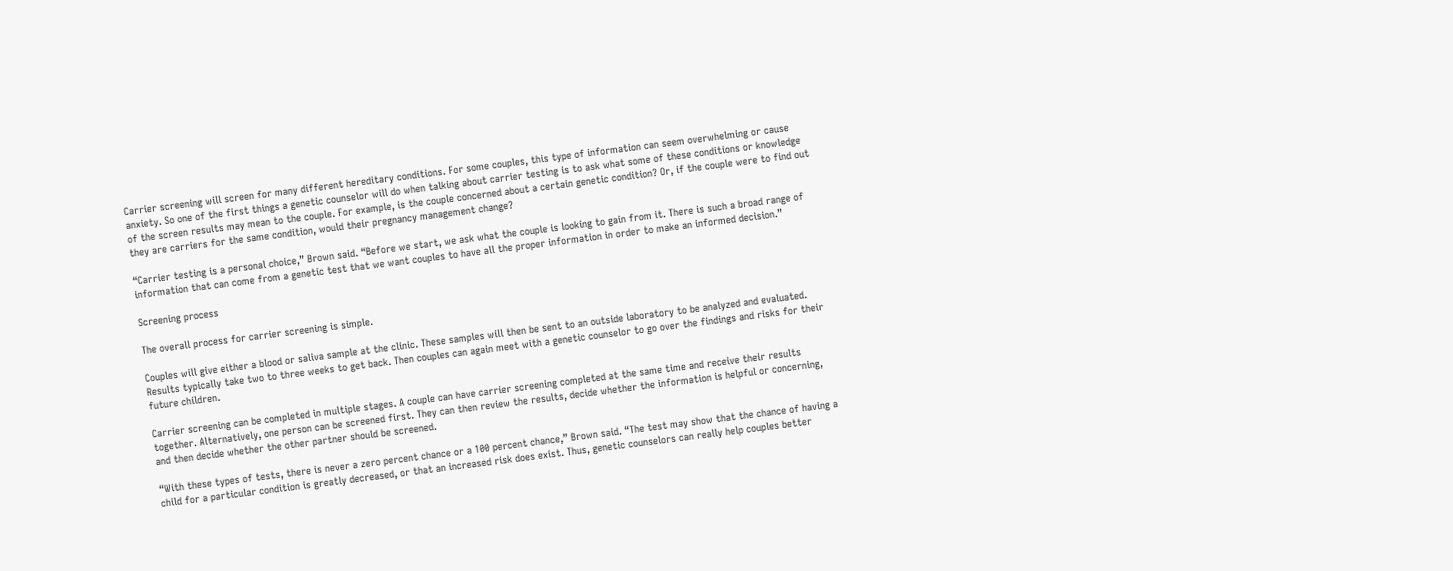Carrier screening will screen for many different hereditary conditions. For some couples, this type of information can seem overwhelming or cause anxiety. So one of the first things a genetic counselor will do when talking about carrier testing is to ask what some of these conditions or knowledge of the screen results may mean to the couple. For example, is the couple concerned about a certain genetic condition? Or, if the couple were to find out they are carriers for the same condition, would their pregnancy management change?

“Carrier testing is a personal choice,” Brown said. “Before we start, we ask what the couple is looking to gain from it. There is such a broad range of information that can come from a genetic test that we want couples to have all the proper information in order to make an informed decision.”

Screening process

The overall process for carrier screening is simple.

Couples will give either a blood or saliva sample at the clinic. These samples will then be sent to an outside laboratory to be analyzed and evaluated. Results typically take two to three weeks to get back. Then couples can again meet with a genetic counselor to go over the findings and risks for their future children.

Carrier screening can be completed in multiple stages. A couple can have carrier screening completed at the same time and receive their results together. Alternatively, one person can be screened first. They can then review the results, decide whether the information is helpful or concerning, and then decide whether the other partner should be screened.

“With these types of tests, there is never a zero percent chance or a 100 percent chance,” Brown said. “The test may show that the chance of having a child for a particular condition is greatly decreased, or that an increased risk does exist. Thus, genetic counselors can really help couples better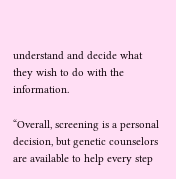understand and decide what they wish to do with the information.

“Overall, screening is a personal decision, but genetic counselors are available to help every step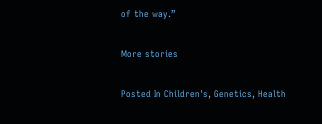of the way.”

More stories

Posted In Children's, Genetics, Health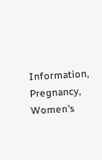Information, Pregnancy, Women's